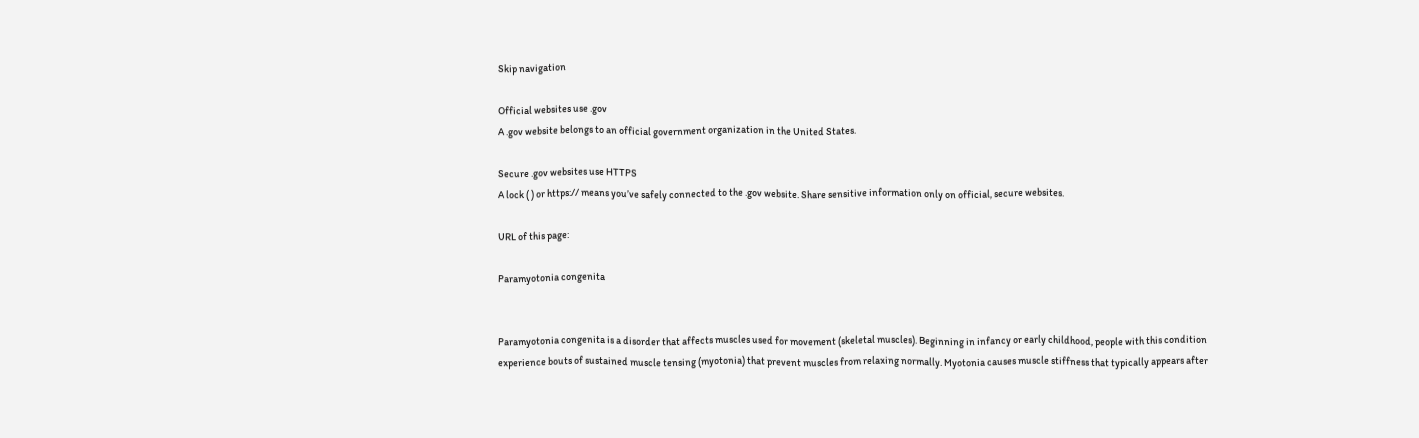Skip navigation

Official websites use .gov
A .gov website belongs to an official government organization in the United States.

Secure .gov websites use HTTPS
A lock ( ) or https:// means you’ve safely connected to the .gov website. Share sensitive information only on official, secure websites.

URL of this page:

Paramyotonia congenita


Paramyotonia congenita is a disorder that affects muscles used for movement (skeletal muscles). Beginning in infancy or early childhood, people with this condition experience bouts of sustained muscle tensing (myotonia) that prevent muscles from relaxing normally. Myotonia causes muscle stiffness that typically appears after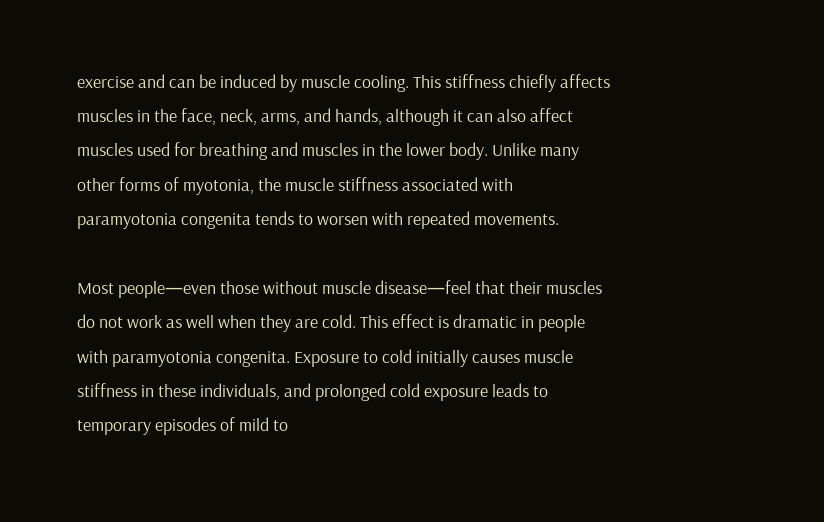exercise and can be induced by muscle cooling. This stiffness chiefly affects muscles in the face, neck, arms, and hands, although it can also affect muscles used for breathing and muscles in the lower body. Unlike many other forms of myotonia, the muscle stiffness associated with paramyotonia congenita tends to worsen with repeated movements.

Most people—even those without muscle disease—feel that their muscles do not work as well when they are cold. This effect is dramatic in people with paramyotonia congenita. Exposure to cold initially causes muscle stiffness in these individuals, and prolonged cold exposure leads to temporary episodes of mild to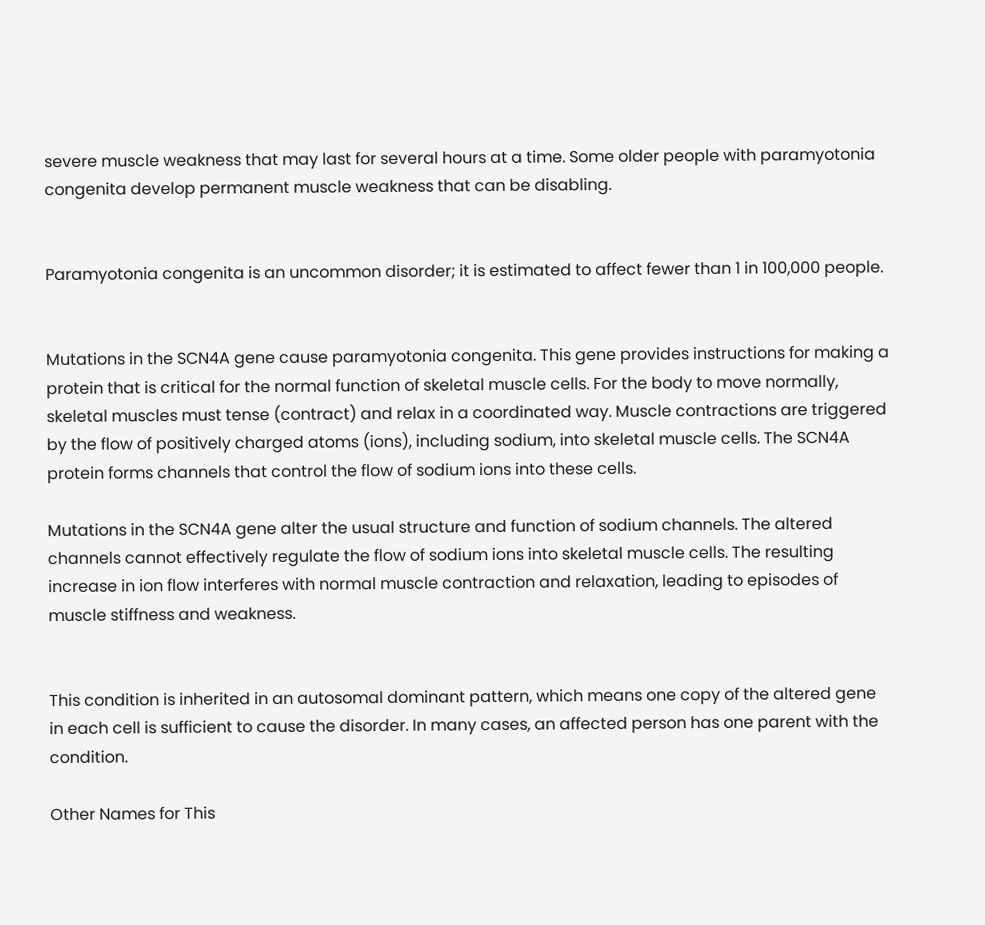severe muscle weakness that may last for several hours at a time. Some older people with paramyotonia congenita develop permanent muscle weakness that can be disabling.


Paramyotonia congenita is an uncommon disorder; it is estimated to affect fewer than 1 in 100,000 people.


Mutations in the SCN4A gene cause paramyotonia congenita. This gene provides instructions for making a protein that is critical for the normal function of skeletal muscle cells. For the body to move normally, skeletal muscles must tense (contract) and relax in a coordinated way. Muscle contractions are triggered by the flow of positively charged atoms (ions), including sodium, into skeletal muscle cells. The SCN4A protein forms channels that control the flow of sodium ions into these cells.

Mutations in the SCN4A gene alter the usual structure and function of sodium channels. The altered channels cannot effectively regulate the flow of sodium ions into skeletal muscle cells. The resulting increase in ion flow interferes with normal muscle contraction and relaxation, leading to episodes of muscle stiffness and weakness.


This condition is inherited in an autosomal dominant pattern, which means one copy of the altered gene in each cell is sufficient to cause the disorder. In many cases, an affected person has one parent with the condition.

Other Names for This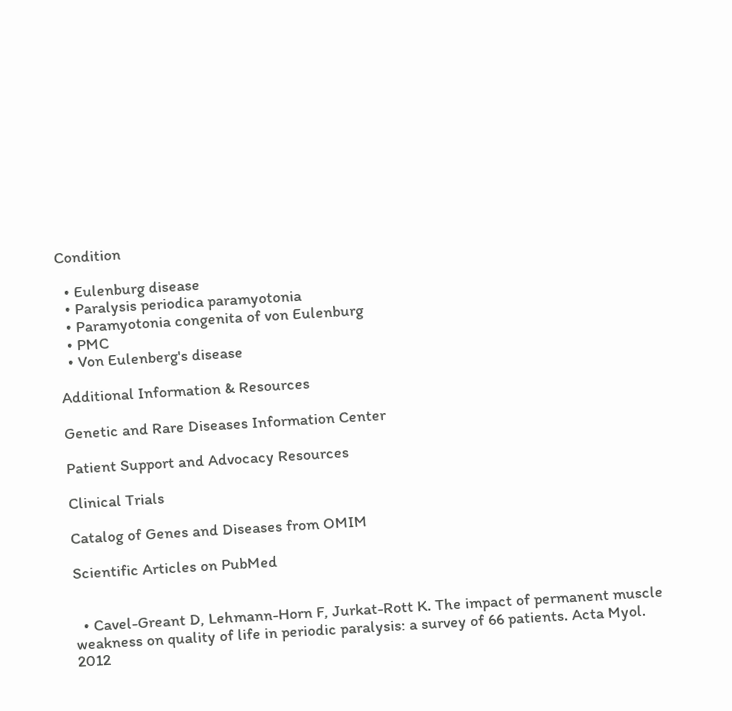Condition

  • Eulenburg disease
  • Paralysis periodica paramyotonia
  • Paramyotonia congenita of von Eulenburg
  • PMC
  • Von Eulenberg's disease

Additional Information & Resources

Genetic and Rare Diseases Information Center

Patient Support and Advocacy Resources

Clinical Trials

Catalog of Genes and Diseases from OMIM

Scientific Articles on PubMed


  • Cavel-Greant D, Lehmann-Horn F, Jurkat-Rott K. The impact of permanent muscle weakness on quality of life in periodic paralysis: a survey of 66 patients. Acta Myol. 2012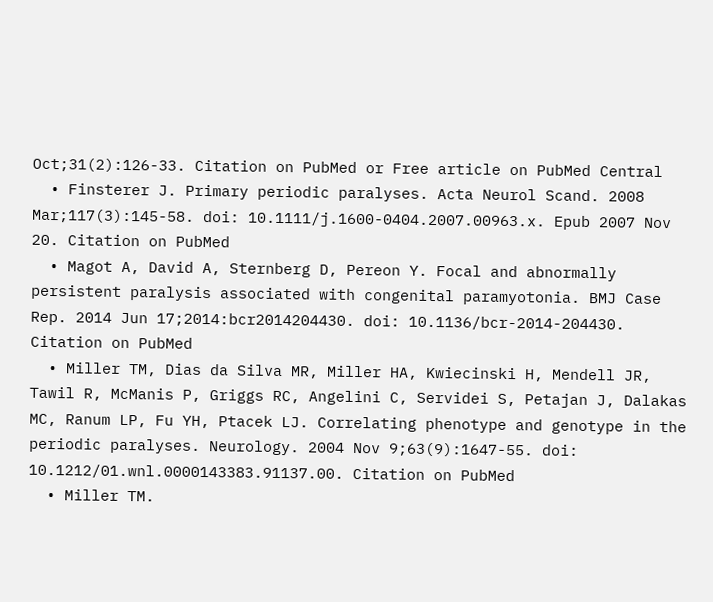Oct;31(2):126-33. Citation on PubMed or Free article on PubMed Central
  • Finsterer J. Primary periodic paralyses. Acta Neurol Scand. 2008 Mar;117(3):145-58. doi: 10.1111/j.1600-0404.2007.00963.x. Epub 2007 Nov 20. Citation on PubMed
  • Magot A, David A, Sternberg D, Pereon Y. Focal and abnormally persistent paralysis associated with congenital paramyotonia. BMJ Case Rep. 2014 Jun 17;2014:bcr2014204430. doi: 10.1136/bcr-2014-204430. Citation on PubMed
  • Miller TM, Dias da Silva MR, Miller HA, Kwiecinski H, Mendell JR, Tawil R, McManis P, Griggs RC, Angelini C, Servidei S, Petajan J, Dalakas MC, Ranum LP, Fu YH, Ptacek LJ. Correlating phenotype and genotype in the periodic paralyses. Neurology. 2004 Nov 9;63(9):1647-55. doi: 10.1212/01.wnl.0000143383.91137.00. Citation on PubMed
  • Miller TM.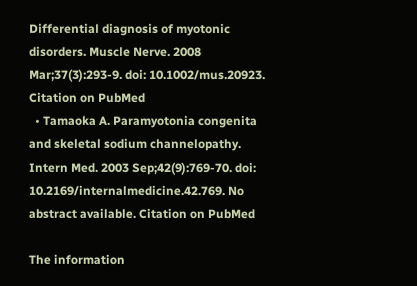Differential diagnosis of myotonic disorders. Muscle Nerve. 2008 Mar;37(3):293-9. doi: 10.1002/mus.20923. Citation on PubMed
  • Tamaoka A. Paramyotonia congenita and skeletal sodium channelopathy. Intern Med. 2003 Sep;42(9):769-70. doi: 10.2169/internalmedicine.42.769. No abstract available. Citation on PubMed

The information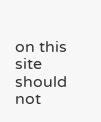on this site should not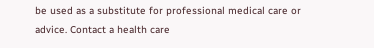be used as a substitute for professional medical care or advice. Contact a health care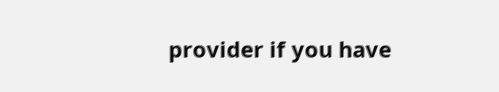provider if you have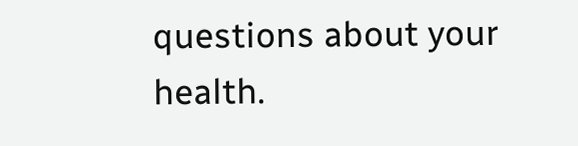questions about your health.